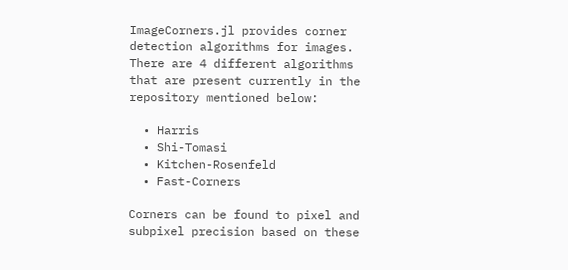ImageCorners.jl provides corner detection algorithms for images. There are 4 different algorithms that are present currently in the repository mentioned below:

  • Harris
  • Shi-Tomasi
  • Kitchen-Rosenfeld
  • Fast-Corners

Corners can be found to pixel and subpixel precision based on these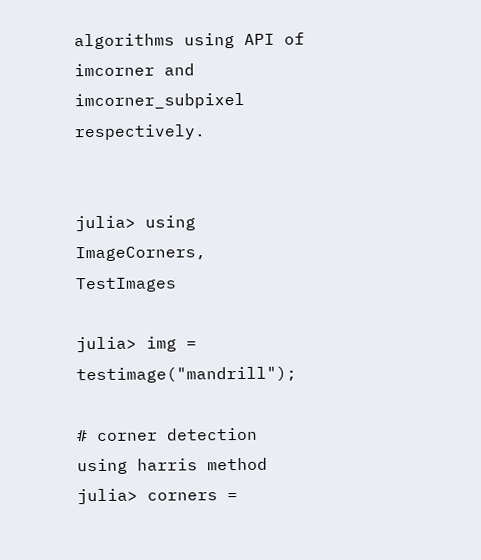algorithms using API of imcorner and imcorner_subpixel respectively.


julia> using ImageCorners, TestImages

julia> img = testimage("mandrill");

# corner detection using harris method
julia> corners =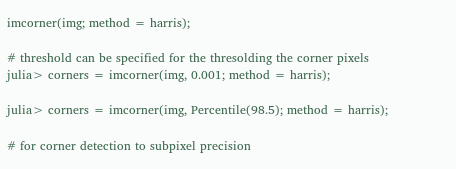imcorner(img; method = harris);

# threshold can be specified for the thresolding the corner pixels
julia> corners = imcorner(img, 0.001; method = harris);

julia> corners = imcorner(img, Percentile(98.5); method = harris);

# for corner detection to subpixel precision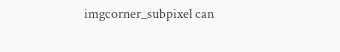imgcorner_subpixel can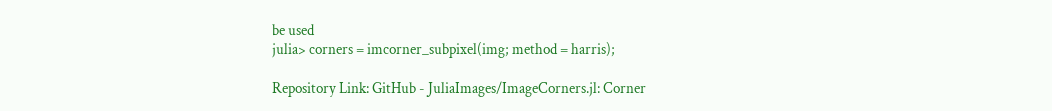be used
julia> corners = imcorner_subpixel(img; method = harris);

Repository Link: GitHub - JuliaImages/ImageCorners.jl: Corner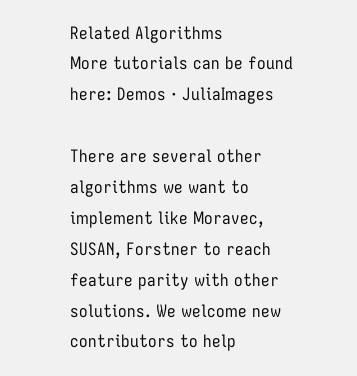Related Algorithms
More tutorials can be found here: Demos · JuliaImages

There are several other algorithms we want to implement like Moravec, SUSAN, Forstner to reach feature parity with other solutions. We welcome new contributors to help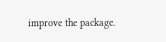improve the package.